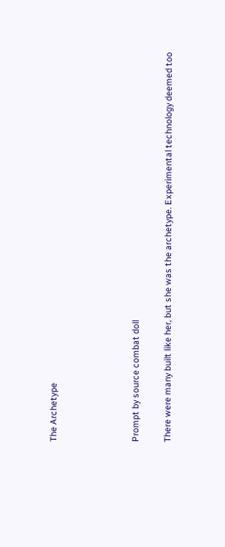The Archetype




Prompt by source combat doll

There were many built like her, but she was the archetype. Experimental technology deemed too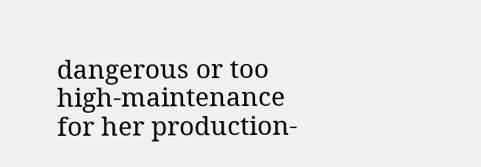dangerous or too high-maintenance for her production-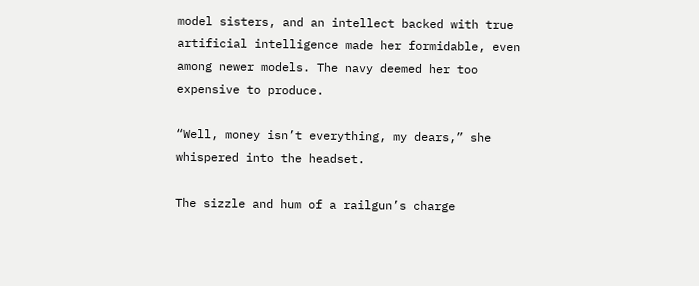model sisters, and an intellect backed with true artificial intelligence made her formidable, even among newer models. The navy deemed her too expensive to produce.

“Well, money isn’t everything, my dears,” she whispered into the headset.

The sizzle and hum of a railgun’s charge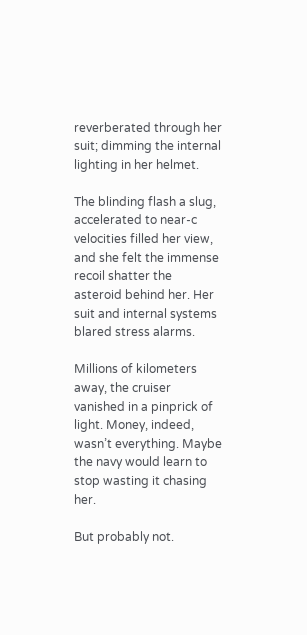reverberated through her suit; dimming the internal lighting in her helmet.

The blinding flash a slug, accelerated to near-c velocities filled her view, and she felt the immense recoil shatter the asteroid behind her. Her suit and internal systems blared stress alarms.

Millions of kilometers away, the cruiser vanished in a pinprick of light. Money, indeed, wasn’t everything. Maybe the navy would learn to stop wasting it chasing her.

But probably not.